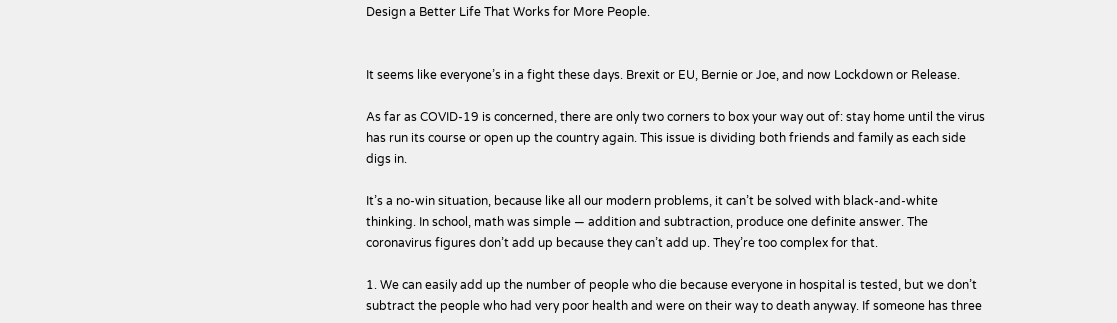Design a Better Life That Works for More People.


It seems like everyone’s in a fight these days. Brexit or EU, Bernie or Joe, and now Lockdown or Release.

As far as COVID-19 is concerned, there are only two corners to box your way out of: stay home until the virus has run its course or open up the country again. This issue is dividing both friends and family as each side digs in.

It’s a no-win situation, because like all our modern problems, it can’t be solved with black-and-white thinking. In school, math was simple — addition and subtraction, produce one definite answer. The coronavirus figures don’t add up because they can’t add up. They’re too complex for that.

1. We can easily add up the number of people who die because everyone in hospital is tested, but we don’t subtract the people who had very poor health and were on their way to death anyway. If someone has three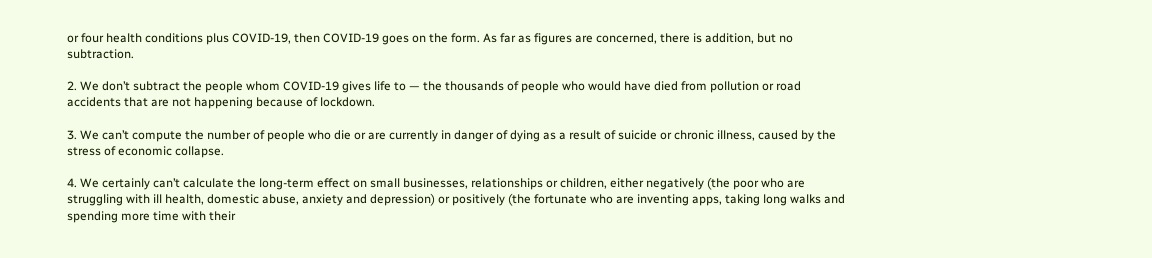or four health conditions plus COVID-19, then COVID-19 goes on the form. As far as figures are concerned, there is addition, but no subtraction.

2. We don’t subtract the people whom COVID-19 gives life to — the thousands of people who would have died from pollution or road accidents that are not happening because of lockdown.

3. We can’t compute the number of people who die or are currently in danger of dying as a result of suicide or chronic illness, caused by the stress of economic collapse.

4. We certainly can’t calculate the long-term effect on small businesses, relationships or children, either negatively (the poor who are struggling with ill health, domestic abuse, anxiety and depression) or positively (the fortunate who are inventing apps, taking long walks and spending more time with their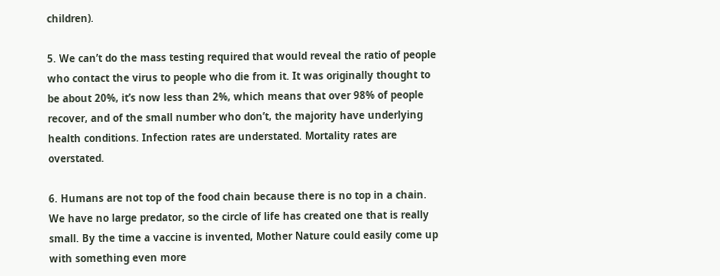children).

5. We can’t do the mass testing required that would reveal the ratio of people who contact the virus to people who die from it. It was originally thought to be about 20%, it’s now less than 2%, which means that over 98% of people recover, and of the small number who don’t, the majority have underlying health conditions. Infection rates are understated. Mortality rates are overstated.

6. Humans are not top of the food chain because there is no top in a chain. We have no large predator, so the circle of life has created one that is really small. By the time a vaccine is invented, Mother Nature could easily come up with something even more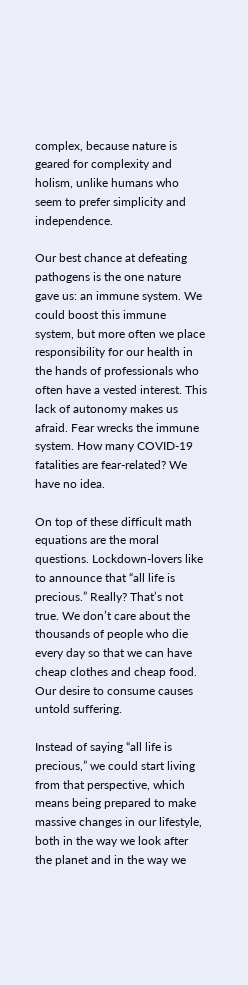complex, because nature is geared for complexity and holism, unlike humans who seem to prefer simplicity and independence.

Our best chance at defeating pathogens is the one nature gave us: an immune system. We could boost this immune system, but more often we place responsibility for our health in the hands of professionals who often have a vested interest. This lack of autonomy makes us afraid. Fear wrecks the immune system. How many COVID-19 fatalities are fear-related? We have no idea.

On top of these difficult math equations are the moral questions. Lockdown-lovers like to announce that “all life is precious.” Really? That’s not true. We don’t care about the thousands of people who die every day so that we can have cheap clothes and cheap food. Our desire to consume causes untold suffering.

Instead of saying “all life is precious,” we could start living from that perspective, which means being prepared to make massive changes in our lifestyle, both in the way we look after the planet and in the way we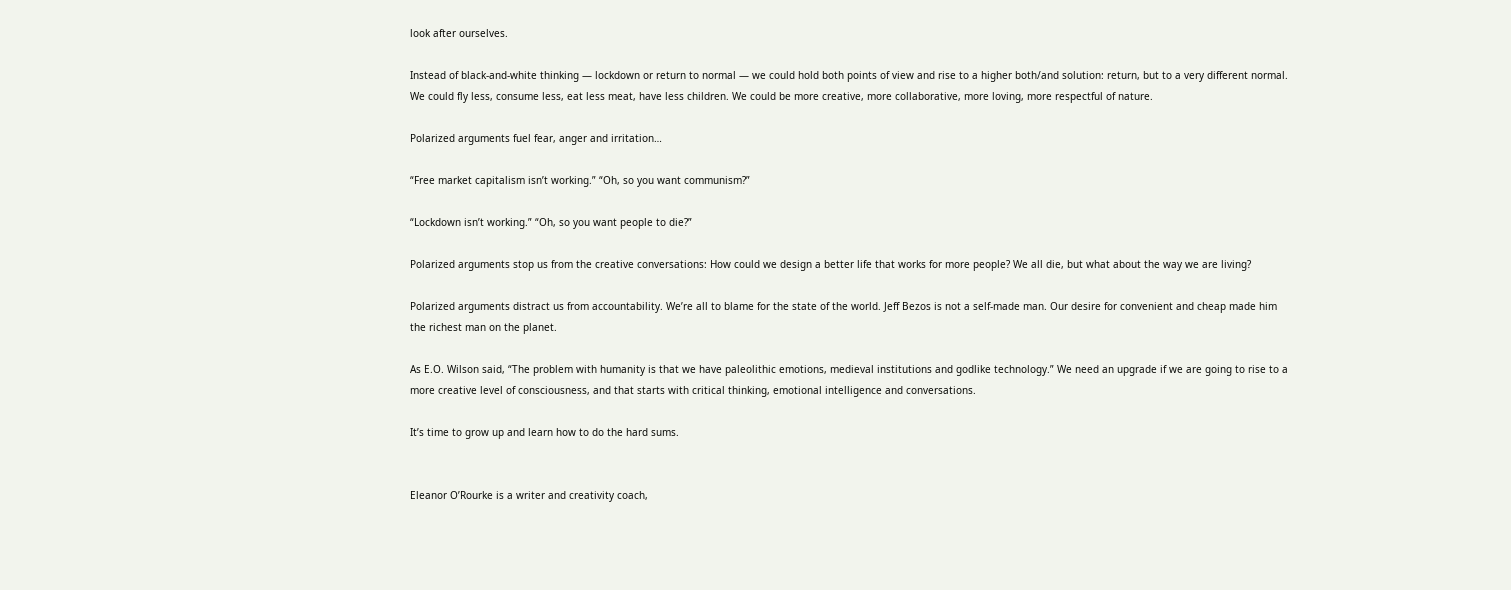look after ourselves.

Instead of black-and-white thinking — lockdown or return to normal — we could hold both points of view and rise to a higher both/and solution: return, but to a very different normal. We could fly less, consume less, eat less meat, have less children. We could be more creative, more collaborative, more loving, more respectful of nature.

Polarized arguments fuel fear, anger and irritation…

“Free market capitalism isn’t working.” “Oh, so you want communism?”

“Lockdown isn’t working.” “Oh, so you want people to die?”

Polarized arguments stop us from the creative conversations: How could we design a better life that works for more people? We all die, but what about the way we are living?

Polarized arguments distract us from accountability. We’re all to blame for the state of the world. Jeff Bezos is not a self-made man. Our desire for convenient and cheap made him the richest man on the planet.

As E.O. Wilson said, “The problem with humanity is that we have paleolithic emotions, medieval institutions and godlike technology.” We need an upgrade if we are going to rise to a more creative level of consciousness, and that starts with critical thinking, emotional intelligence and conversations.

It’s time to grow up and learn how to do the hard sums.


Eleanor O’Rourke is a writer and creativity coach,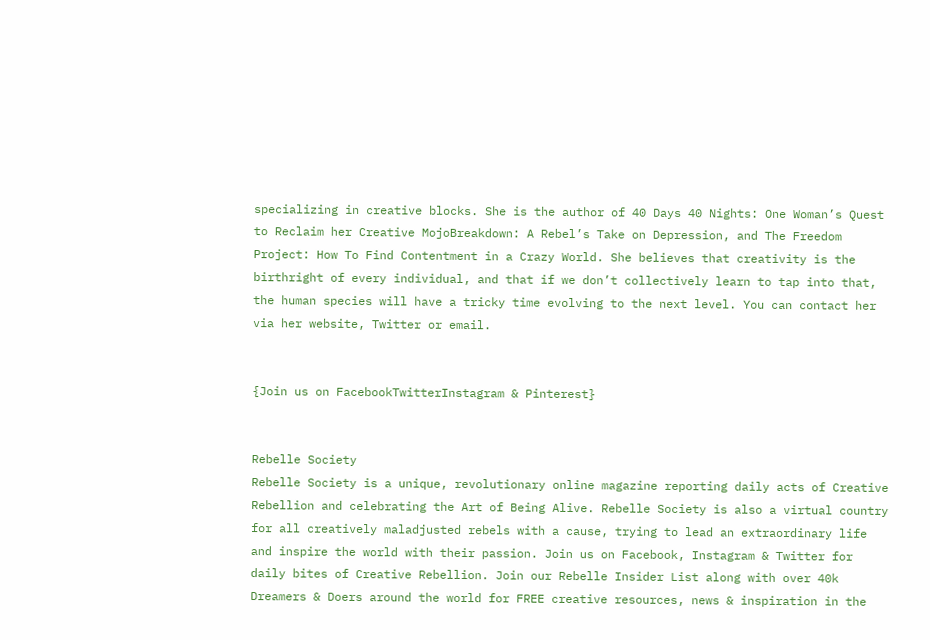specializing in creative blocks. She is the author of 40 Days 40 Nights: One Woman’s Quest to Reclaim her Creative MojoBreakdown: A Rebel’s Take on Depression, and The Freedom Project: How To Find Contentment in a Crazy World. She believes that creativity is the birthright of every individual, and that if we don’t collectively learn to tap into that, the human species will have a tricky time evolving to the next level. You can contact her via her website, Twitter or email.


{Join us on FacebookTwitterInstagram & Pinterest}


Rebelle Society
Rebelle Society is a unique, revolutionary online magazine reporting daily acts of Creative Rebellion and celebrating the Art of Being Alive. Rebelle Society is also a virtual country for all creatively maladjusted rebels with a cause, trying to lead an extraordinary life and inspire the world with their passion. Join us on Facebook, Instagram & Twitter for daily bites of Creative Rebellion. Join our Rebelle Insider List along with over 40k Dreamers & Doers around the world for FREE creative resources, news & inspiration in the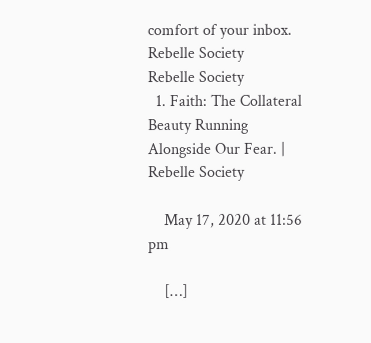comfort of your inbox.
Rebelle Society
Rebelle Society
  1. Faith: The Collateral Beauty Running Alongside Our Fear. | Rebelle Society

    May 17, 2020 at 11:56 pm

    […]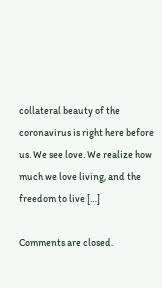collateral beauty of the coronavirus is right here before us. We see love. We realize how much we love living, and the freedom to live […]

Comments are closed.